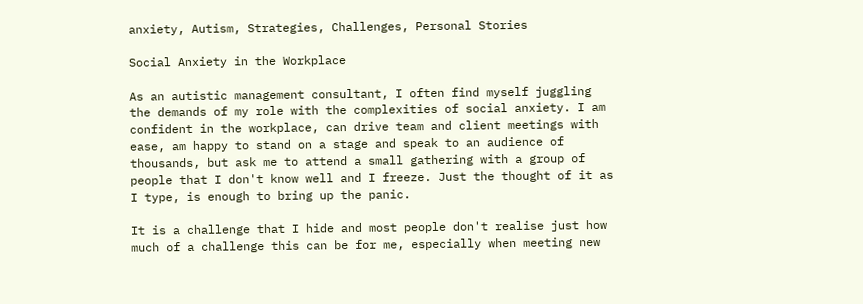anxiety, Autism, Strategies, Challenges, Personal Stories

Social Anxiety in the Workplace

As an autistic management consultant, I often find myself juggling the demands of my role with the complexities of social anxiety. I am confident in the workplace, can drive team and client meetings with ease, am happy to stand on a stage and speak to an audience of thousands, but ask me to attend a small gathering with a group of people that I don't know well and I freeze. Just the thought of it as I type, is enough to bring up the panic.

It is a challenge that I hide and most people don't realise just how much of a challenge this can be for me, especially when meeting new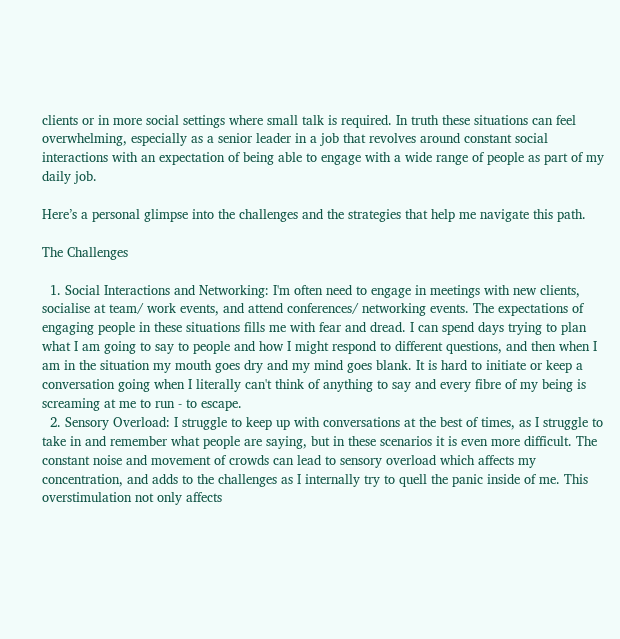clients or in more social settings where small talk is required. In truth these situations can feel overwhelming, especially as a senior leader in a job that revolves around constant social interactions with an expectation of being able to engage with a wide range of people as part of my daily job.

Here’s a personal glimpse into the challenges and the strategies that help me navigate this path.

The Challenges

  1. Social Interactions and Networking: I'm often need to engage in meetings with new clients, socialise at team/ work events, and attend conferences/ networking events. The expectations of engaging people in these situations fills me with fear and dread. I can spend days trying to plan what I am going to say to people and how I might respond to different questions, and then when I am in the situation my mouth goes dry and my mind goes blank. It is hard to initiate or keep a conversation going when I literally can't think of anything to say and every fibre of my being is screaming at me to run - to escape.
  2. Sensory Overload: I struggle to keep up with conversations at the best of times, as I struggle to take in and remember what people are saying, but in these scenarios it is even more difficult. The constant noise and movement of crowds can lead to sensory overload which affects my concentration, and adds to the challenges as I internally try to quell the panic inside of me. This overstimulation not only affects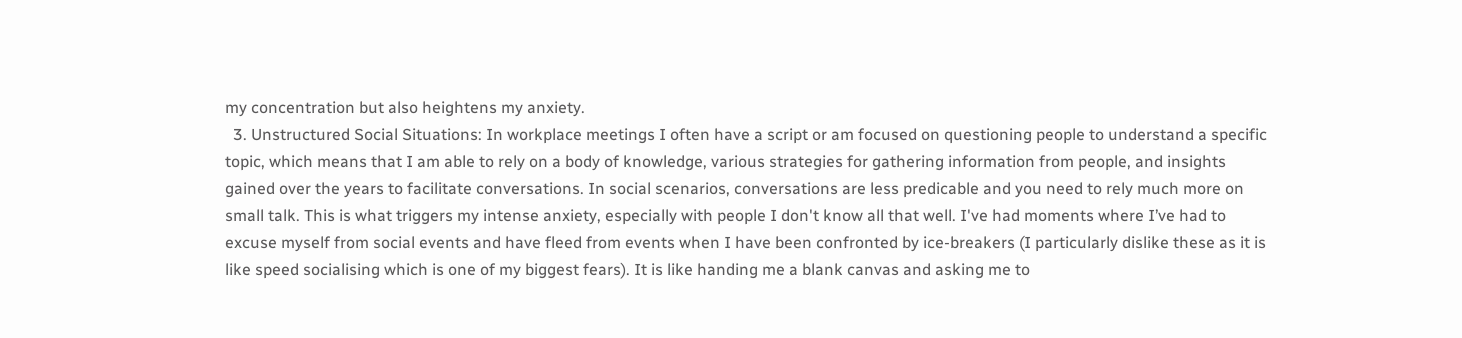my concentration but also heightens my anxiety.
  3. Unstructured Social Situations: In workplace meetings I often have a script or am focused on questioning people to understand a specific topic, which means that I am able to rely on a body of knowledge, various strategies for gathering information from people, and insights gained over the years to facilitate conversations. In social scenarios, conversations are less predicable and you need to rely much more on small talk. This is what triggers my intense anxiety, especially with people I don't know all that well. I've had moments where I’ve had to excuse myself from social events and have fleed from events when I have been confronted by ice-breakers (I particularly dislike these as it is like speed socialising which is one of my biggest fears). It is like handing me a blank canvas and asking me to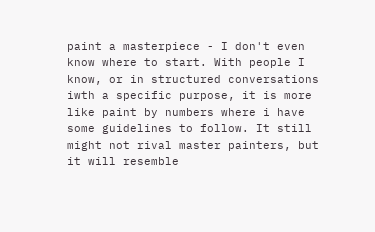paint a masterpiece - I don't even know where to start. With people I know, or in structured conversations iwth a specific purpose, it is more like paint by numbers where i have some guidelines to follow. It still might not rival master painters, but it will resemble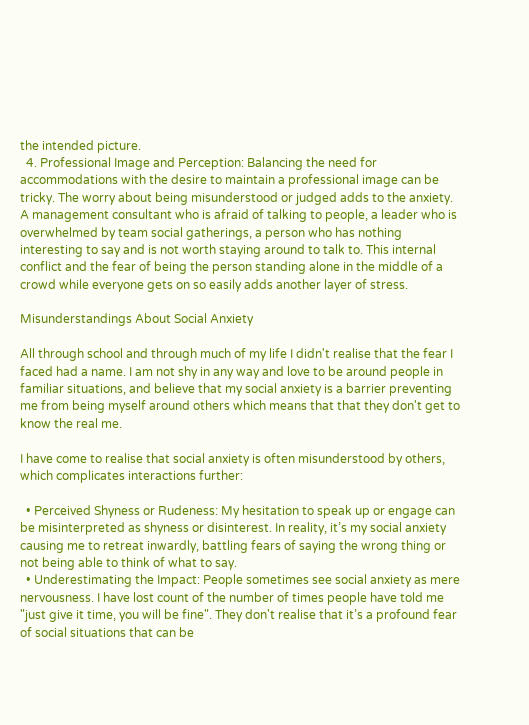the intended picture.
  4. Professional Image and Perception: Balancing the need for accommodations with the desire to maintain a professional image can be tricky. The worry about being misunderstood or judged adds to the anxiety. A management consultant who is afraid of talking to people, a leader who is overwhelmed by team social gatherings, a person who has nothing interesting to say and is not worth staying around to talk to. This internal conflict and the fear of being the person standing alone in the middle of a crowd while everyone gets on so easily adds another layer of stress.

Misunderstandings About Social Anxiety

All through school and through much of my life I didn't realise that the fear I faced had a name. I am not shy in any way and love to be around people in familiar situations, and believe that my social anxiety is a barrier preventing me from being myself around others which means that that they don't get to know the real me.

I have come to realise that social anxiety is often misunderstood by others, which complicates interactions further:

  • Perceived Shyness or Rudeness: My hesitation to speak up or engage can be misinterpreted as shyness or disinterest. In reality, it’s my social anxiety causing me to retreat inwardly, battling fears of saying the wrong thing or not being able to think of what to say.
  • Underestimating the Impact: People sometimes see social anxiety as mere nervousness. I have lost count of the number of times people have told me "just give it time, you will be fine". They don't realise that it’s a profound fear of social situations that can be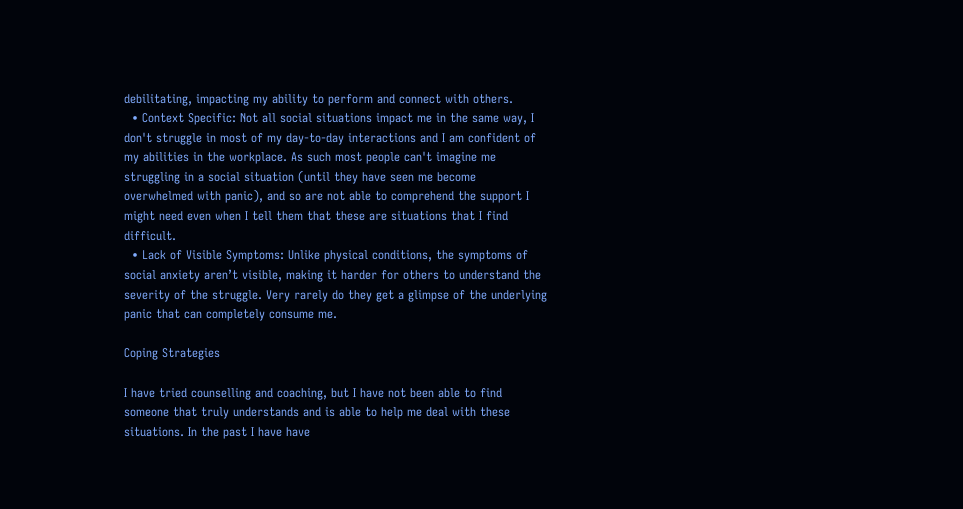debilitating, impacting my ability to perform and connect with others.
  • Context Specific: Not all social situations impact me in the same way, I don't struggle in most of my day-to-day interactions and I am confident of my abilities in the workplace. As such most people can't imagine me struggling in a social situation (until they have seen me become overwhelmed with panic), and so are not able to comprehend the support I might need even when I tell them that these are situations that I find difficult.
  • Lack of Visible Symptoms: Unlike physical conditions, the symptoms of social anxiety aren’t visible, making it harder for others to understand the severity of the struggle. Very rarely do they get a glimpse of the underlying panic that can completely consume me.

Coping Strategies

I have tried counselling and coaching, but I have not been able to find someone that truly understands and is able to help me deal with these situations. In the past I have have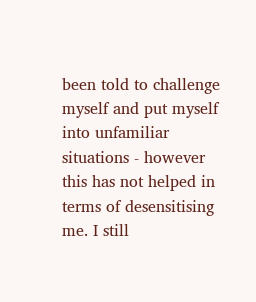been told to challenge myself and put myself into unfamiliar situations - however this has not helped in terms of desensitising me. I still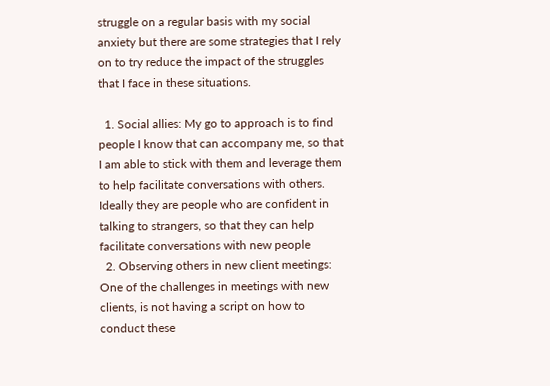struggle on a regular basis with my social anxiety but there are some strategies that I rely on to try reduce the impact of the struggles that I face in these situations.

  1. Social allies: My go to approach is to find people I know that can accompany me, so that I am able to stick with them and leverage them to help facilitate conversations with others. Ideally they are people who are confident in talking to strangers, so that they can help facilitate conversations with new people
  2. Observing others in new client meetings: One of the challenges in meetings with new clients, is not having a script on how to conduct these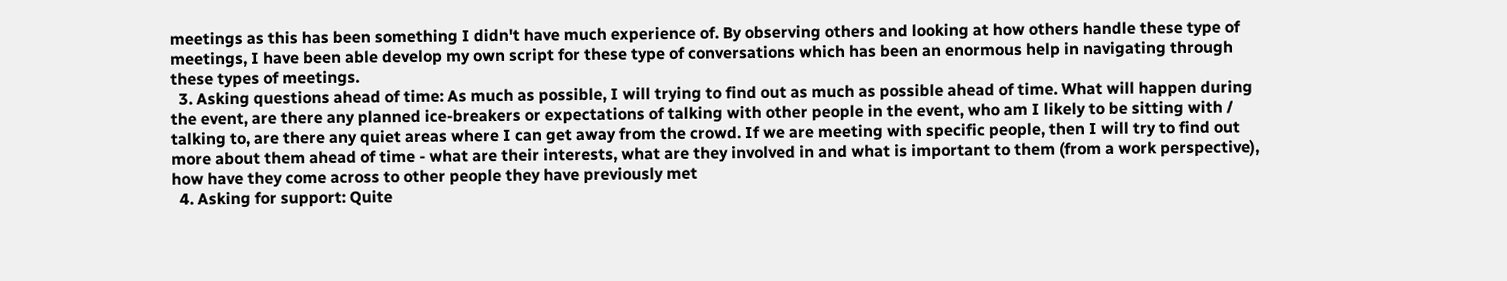meetings as this has been something I didn't have much experience of. By observing others and looking at how others handle these type of meetings, I have been able develop my own script for these type of conversations which has been an enormous help in navigating through these types of meetings.
  3. Asking questions ahead of time: As much as possible, I will trying to find out as much as possible ahead of time. What will happen during the event, are there any planned ice-breakers or expectations of talking with other people in the event, who am I likely to be sitting with / talking to, are there any quiet areas where I can get away from the crowd. If we are meeting with specific people, then I will try to find out more about them ahead of time - what are their interests, what are they involved in and what is important to them (from a work perspective), how have they come across to other people they have previously met
  4. Asking for support: Quite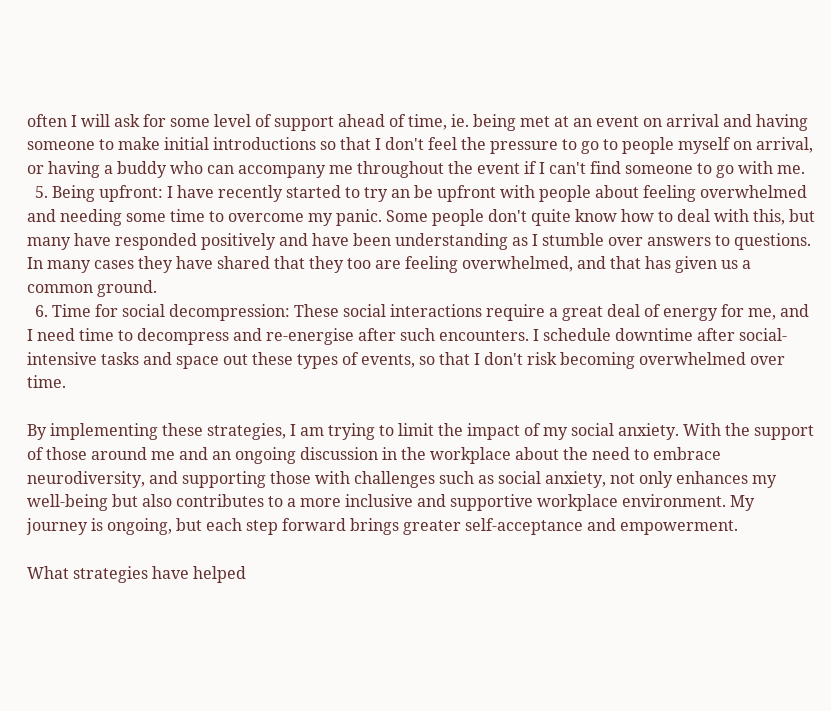often I will ask for some level of support ahead of time, ie. being met at an event on arrival and having someone to make initial introductions so that I don't feel the pressure to go to people myself on arrival, or having a buddy who can accompany me throughout the event if I can't find someone to go with me.
  5. Being upfront: I have recently started to try an be upfront with people about feeling overwhelmed and needing some time to overcome my panic. Some people don't quite know how to deal with this, but many have responded positively and have been understanding as I stumble over answers to questions. In many cases they have shared that they too are feeling overwhelmed, and that has given us a common ground.
  6. Time for social decompression: These social interactions require a great deal of energy for me, and I need time to decompress and re-energise after such encounters. I schedule downtime after social-intensive tasks and space out these types of events, so that I don't risk becoming overwhelmed over time.

By implementing these strategies, I am trying to limit the impact of my social anxiety. With the support of those around me and an ongoing discussion in the workplace about the need to embrace neurodiversity, and supporting those with challenges such as social anxiety, not only enhances my well-being but also contributes to a more inclusive and supportive workplace environment. My journey is ongoing, but each step forward brings greater self-acceptance and empowerment.

What strategies have helped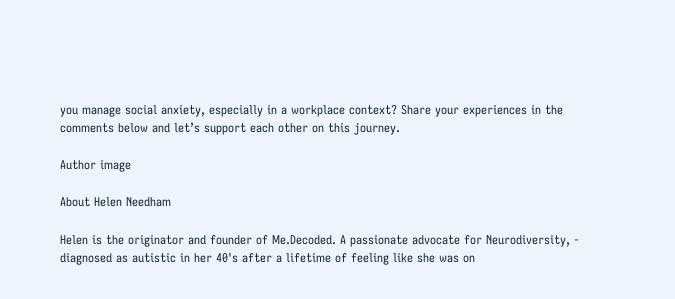you manage social anxiety, especially in a workplace context? Share your experiences in the comments below and let’s support each other on this journey.

Author image

About Helen Needham

Helen is the originator and founder of Me.Decoded. A passionate advocate for Neurodiversity, - diagnosed as autistic in her 40's after a lifetime of feeling like she was on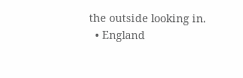the outside looking in.
  • England